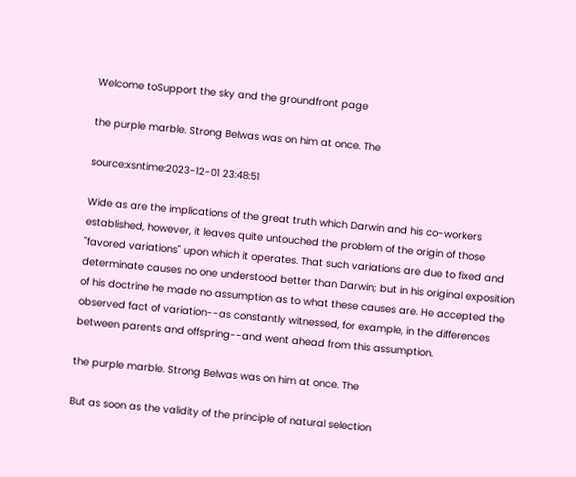Welcome toSupport the sky and the groundfront page

the purple marble. Strong Belwas was on him at once. The

source:xsntime:2023-12-01 23:48:51

Wide as are the implications of the great truth which Darwin and his co-workers established, however, it leaves quite untouched the problem of the origin of those "favored variations" upon which it operates. That such variations are due to fixed and determinate causes no one understood better than Darwin; but in his original exposition of his doctrine he made no assumption as to what these causes are. He accepted the observed fact of variation--as constantly witnessed, for example, in the differences between parents and offspring--and went ahead from this assumption.

the purple marble. Strong Belwas was on him at once. The

But as soon as the validity of the principle of natural selection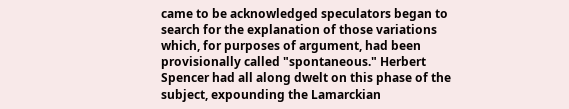came to be acknowledged speculators began to search for the explanation of those variations which, for purposes of argument, had been provisionally called "spontaneous." Herbert Spencer had all along dwelt on this phase of the subject, expounding the Lamarckian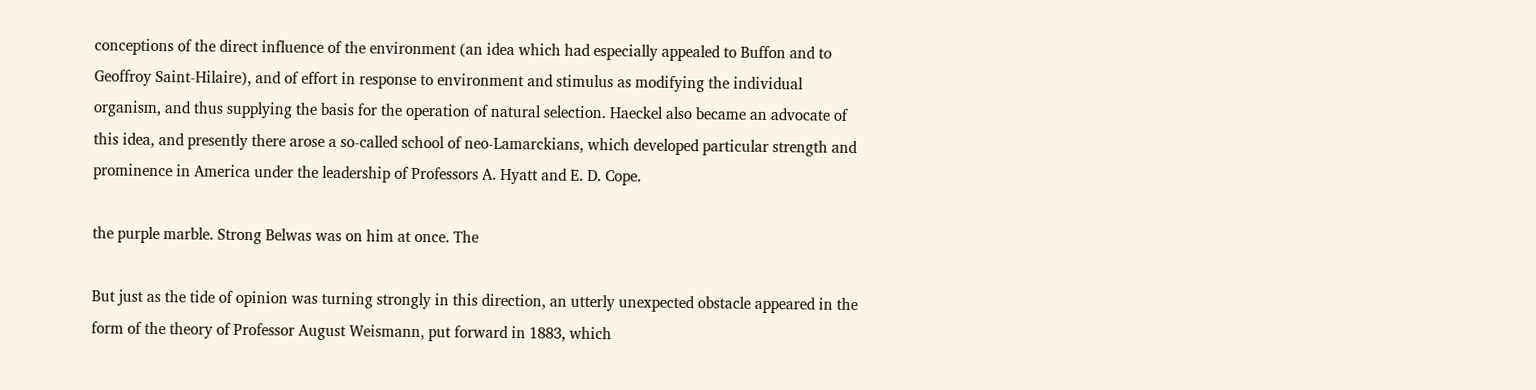conceptions of the direct influence of the environment (an idea which had especially appealed to Buffon and to Geoffroy Saint-Hilaire), and of effort in response to environment and stimulus as modifying the individual organism, and thus supplying the basis for the operation of natural selection. Haeckel also became an advocate of this idea, and presently there arose a so-called school of neo-Lamarckians, which developed particular strength and prominence in America under the leadership of Professors A. Hyatt and E. D. Cope.

the purple marble. Strong Belwas was on him at once. The

But just as the tide of opinion was turning strongly in this direction, an utterly unexpected obstacle appeared in the form of the theory of Professor August Weismann, put forward in 1883, which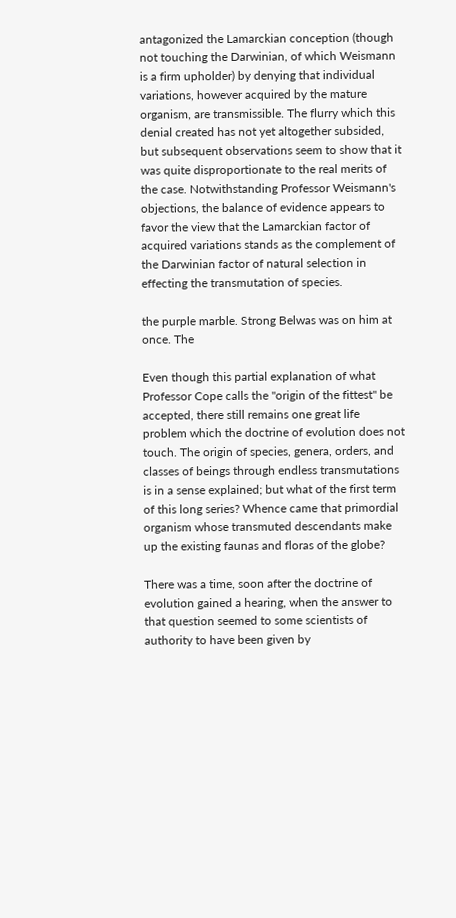antagonized the Lamarckian conception (though not touching the Darwinian, of which Weismann is a firm upholder) by denying that individual variations, however acquired by the mature organism, are transmissible. The flurry which this denial created has not yet altogether subsided, but subsequent observations seem to show that it was quite disproportionate to the real merits of the case. Notwithstanding Professor Weismann's objections, the balance of evidence appears to favor the view that the Lamarckian factor of acquired variations stands as the complement of the Darwinian factor of natural selection in effecting the transmutation of species.

the purple marble. Strong Belwas was on him at once. The

Even though this partial explanation of what Professor Cope calls the "origin of the fittest" be accepted, there still remains one great life problem which the doctrine of evolution does not touch. The origin of species, genera, orders, and classes of beings through endless transmutations is in a sense explained; but what of the first term of this long series? Whence came that primordial organism whose transmuted descendants make up the existing faunas and floras of the globe?

There was a time, soon after the doctrine of evolution gained a hearing, when the answer to that question seemed to some scientists of authority to have been given by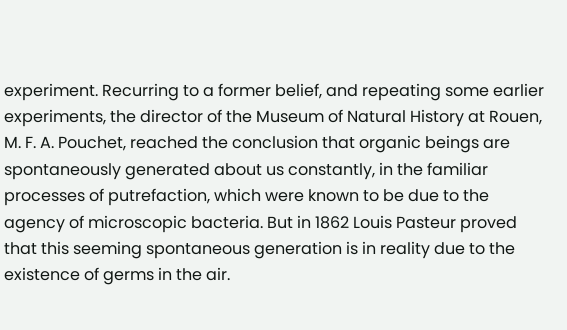experiment. Recurring to a former belief, and repeating some earlier experiments, the director of the Museum of Natural History at Rouen, M. F. A. Pouchet, reached the conclusion that organic beings are spontaneously generated about us constantly, in the familiar processes of putrefaction, which were known to be due to the agency of microscopic bacteria. But in 1862 Louis Pasteur proved that this seeming spontaneous generation is in reality due to the existence of germs in the air.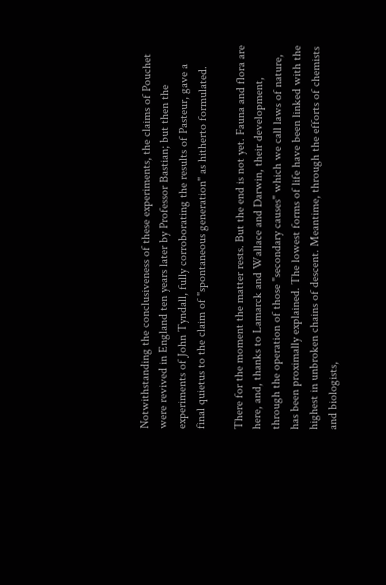Notwithstanding the conclusiveness of these experiments, the claims of Pouchet were revived in England ten years later by Professor Bastian; but then the experiments of John Tyndall, fully corroborating the results of Pasteur, gave a final quietus to the claim of "spontaneous generation" as hitherto formulated.

There for the moment the matter rests. But the end is not yet. Fauna and flora are here, and, thanks to Lamarck and Wallace and Darwin, their development, through the operation of those "secondary causes" which we call laws of nature, has been proximally explained. The lowest forms of life have been linked with the highest in unbroken chains of descent. Meantime, through the efforts of chemists and biologists,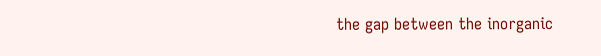the gap between the inorganic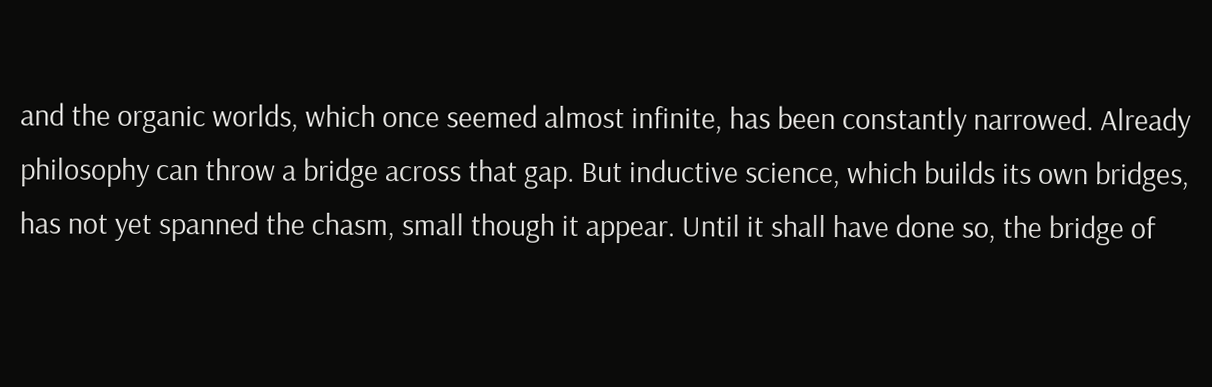and the organic worlds, which once seemed almost infinite, has been constantly narrowed. Already philosophy can throw a bridge across that gap. But inductive science, which builds its own bridges, has not yet spanned the chasm, small though it appear. Until it shall have done so, the bridge of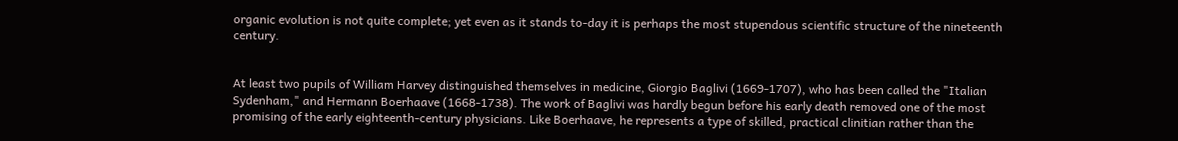organic evolution is not quite complete; yet even as it stands to-day it is perhaps the most stupendous scientific structure of the nineteenth century.


At least two pupils of William Harvey distinguished themselves in medicine, Giorgio Baglivi (1669-1707), who has been called the "Italian Sydenham," and Hermann Boerhaave (1668-1738). The work of Baglivi was hardly begun before his early death removed one of the most promising of the early eighteenth-century physicians. Like Boerhaave, he represents a type of skilled, practical clinitian rather than the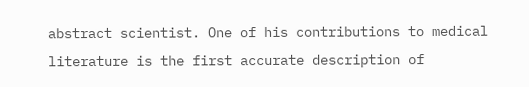abstract scientist. One of his contributions to medical literature is the first accurate description of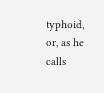typhoid, or, as he calls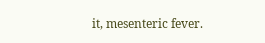it, mesenteric fever.